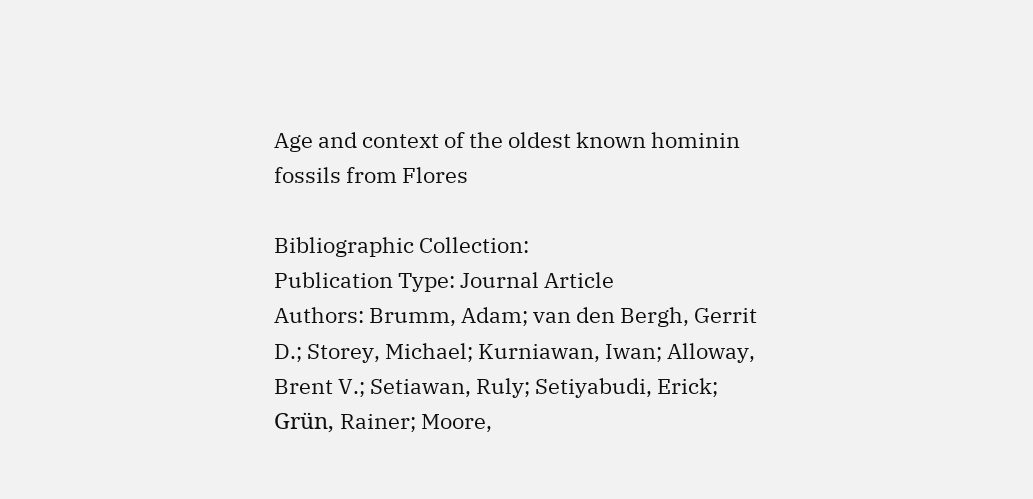Age and context of the oldest known hominin fossils from Flores

Bibliographic Collection:
Publication Type: Journal Article
Authors: Brumm, Adam; van den Bergh, Gerrit D.; Storey, Michael; Kurniawan, Iwan; Alloway, Brent V.; Setiawan, Ruly; Setiyabudi, Erick; Grün, Rainer; Moore,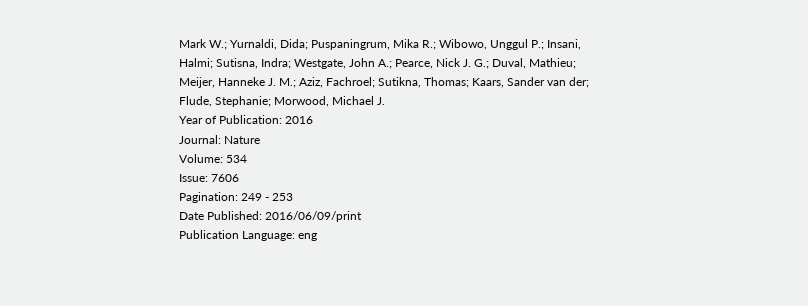Mark W.; Yurnaldi, Dida; Puspaningrum, Mika R.; Wibowo, Unggul P.; Insani, Halmi; Sutisna, Indra; Westgate, John A.; Pearce, Nick J. G.; Duval, Mathieu; Meijer, Hanneke J. M.; Aziz, Fachroel; Sutikna, Thomas; Kaars, Sander van der; Flude, Stephanie; Morwood, Michael J.
Year of Publication: 2016
Journal: Nature
Volume: 534
Issue: 7606
Pagination: 249 - 253
Date Published: 2016/06/09/print
Publication Language: eng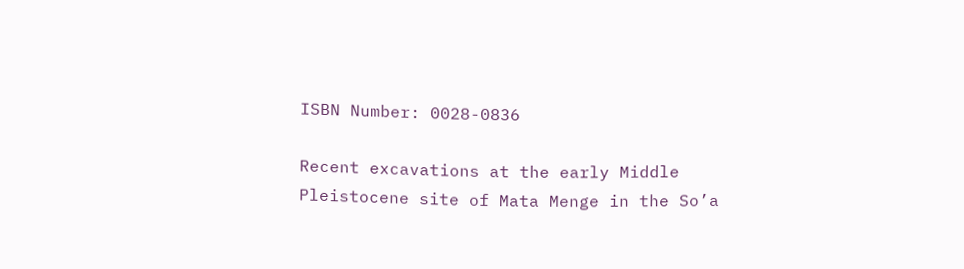ISBN Number: 0028-0836

Recent excavations at the early Middle Pleistocene site of Mata Menge in the So’a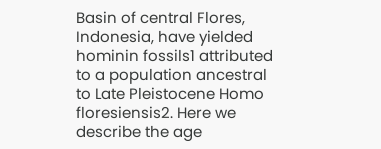Basin of central Flores, Indonesia, have yielded hominin fossils1 attributed to a population ancestral to Late Pleistocene Homo floresiensis2. Here we describe the age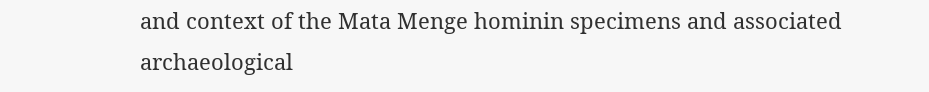and context of the Mata Menge hominin specimens and associated archaeological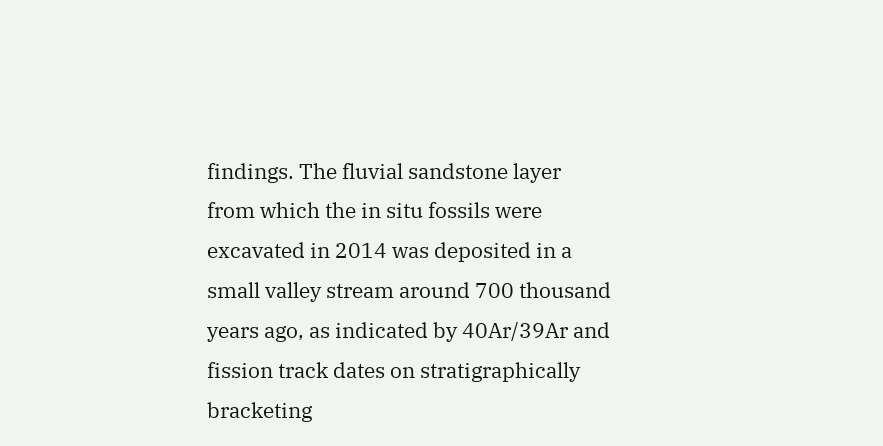findings. The fluvial sandstone layer from which the in situ fossils were excavated in 2014 was deposited in a small valley stream around 700 thousand years ago, as indicated by 40Ar/39Ar and fission track dates on stratigraphically bracketing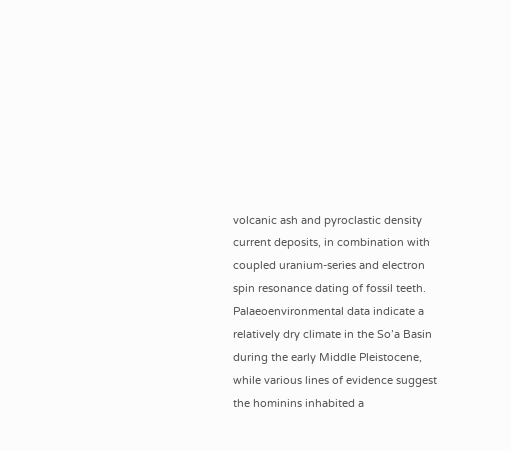volcanic ash and pyroclastic density current deposits, in combination with coupled uranium-series and electron spin resonance dating of fossil teeth. Palaeoenvironmental data indicate a relatively dry climate in the So’a Basin during the early Middle Pleistocene, while various lines of evidence suggest the hominins inhabited a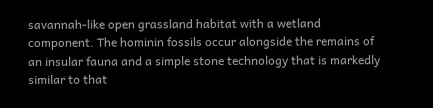savannah-like open grassland habitat with a wetland component. The hominin fossils occur alongside the remains of an insular fauna and a simple stone technology that is markedly similar to that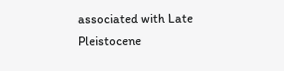associated with Late Pleistocene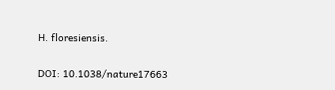H. floresiensis.

DOI: 10.1038/nature17663